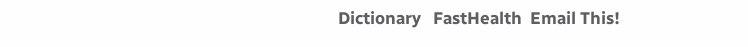Dictionary   FastHealth  Email This!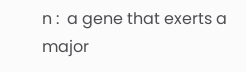n :  a gene that exerts a major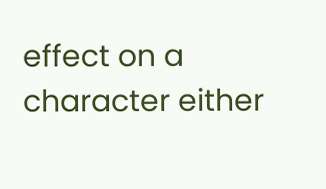effect on a character either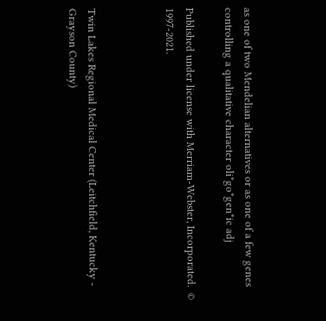as one of two Mendelian alternatives or as one of a few genes controlling a qualitative character oli*go*gen*ic adj

Published under license with Merriam-Webster, Incorporated.  © 1997-2021.



Twin Lakes Regional Medical Center (Leitchfield, Kentucky - Grayson County)